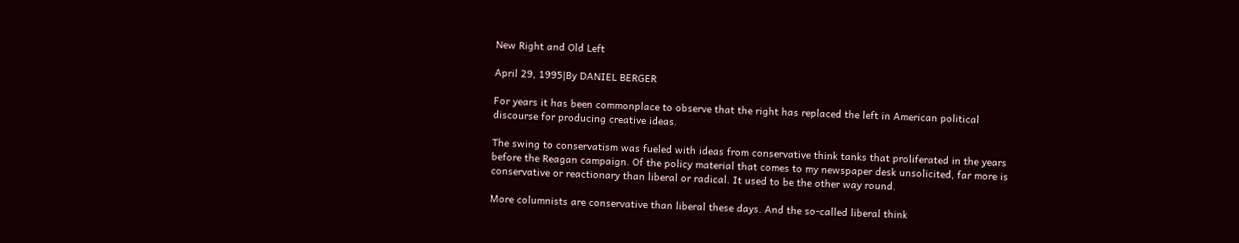New Right and Old Left

April 29, 1995|By DANIEL BERGER

For years it has been commonplace to observe that the right has replaced the left in American political discourse for producing creative ideas.

The swing to conservatism was fueled with ideas from conservative think tanks that proliferated in the years before the Reagan campaign. Of the policy material that comes to my newspaper desk unsolicited, far more is conservative or reactionary than liberal or radical. It used to be the other way round.

More columnists are conservative than liberal these days. And the so-called liberal think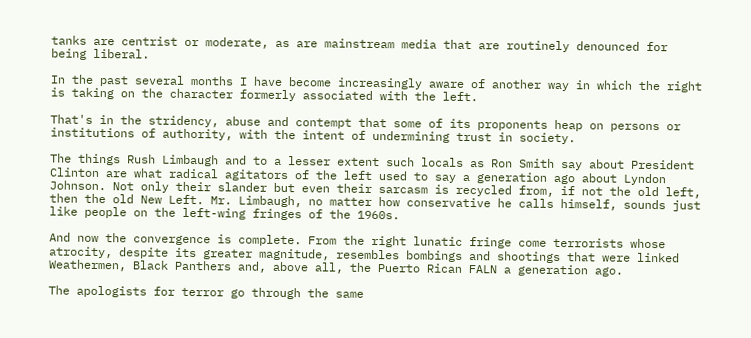tanks are centrist or moderate, as are mainstream media that are routinely denounced for being liberal.

In the past several months I have become increasingly aware of another way in which the right is taking on the character formerly associated with the left.

That's in the stridency, abuse and contempt that some of its proponents heap on persons or institutions of authority, with the intent of undermining trust in society.

The things Rush Limbaugh and to a lesser extent such locals as Ron Smith say about President Clinton are what radical agitators of the left used to say a generation ago about Lyndon Johnson. Not only their slander but even their sarcasm is recycled from, if not the old left, then the old New Left. Mr. Limbaugh, no matter how conservative he calls himself, sounds just like people on the left-wing fringes of the 1960s.

And now the convergence is complete. From the right lunatic fringe come terrorists whose atrocity, despite its greater magnitude, resembles bombings and shootings that were linked Weathermen, Black Panthers and, above all, the Puerto Rican FALN a generation ago.

The apologists for terror go through the same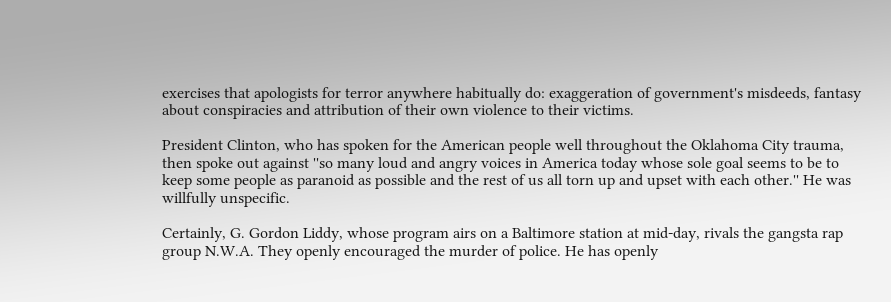exercises that apologists for terror anywhere habitually do: exaggeration of government's misdeeds, fantasy about conspiracies and attribution of their own violence to their victims.

President Clinton, who has spoken for the American people well throughout the Oklahoma City trauma, then spoke out against ''so many loud and angry voices in America today whose sole goal seems to be to keep some people as paranoid as possible and the rest of us all torn up and upset with each other.'' He was willfully unspecific.

Certainly, G. Gordon Liddy, whose program airs on a Baltimore station at mid-day, rivals the gangsta rap group N.W.A. They openly encouraged the murder of police. He has openly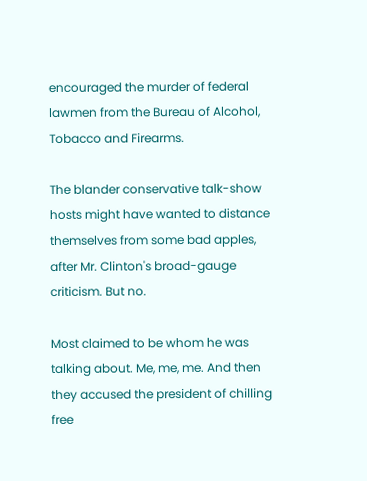encouraged the murder of federal lawmen from the Bureau of Alcohol, Tobacco and Firearms.

The blander conservative talk-show hosts might have wanted to distance themselves from some bad apples, after Mr. Clinton's broad-gauge criticism. But no.

Most claimed to be whom he was talking about. Me, me, me. And then they accused the president of chilling free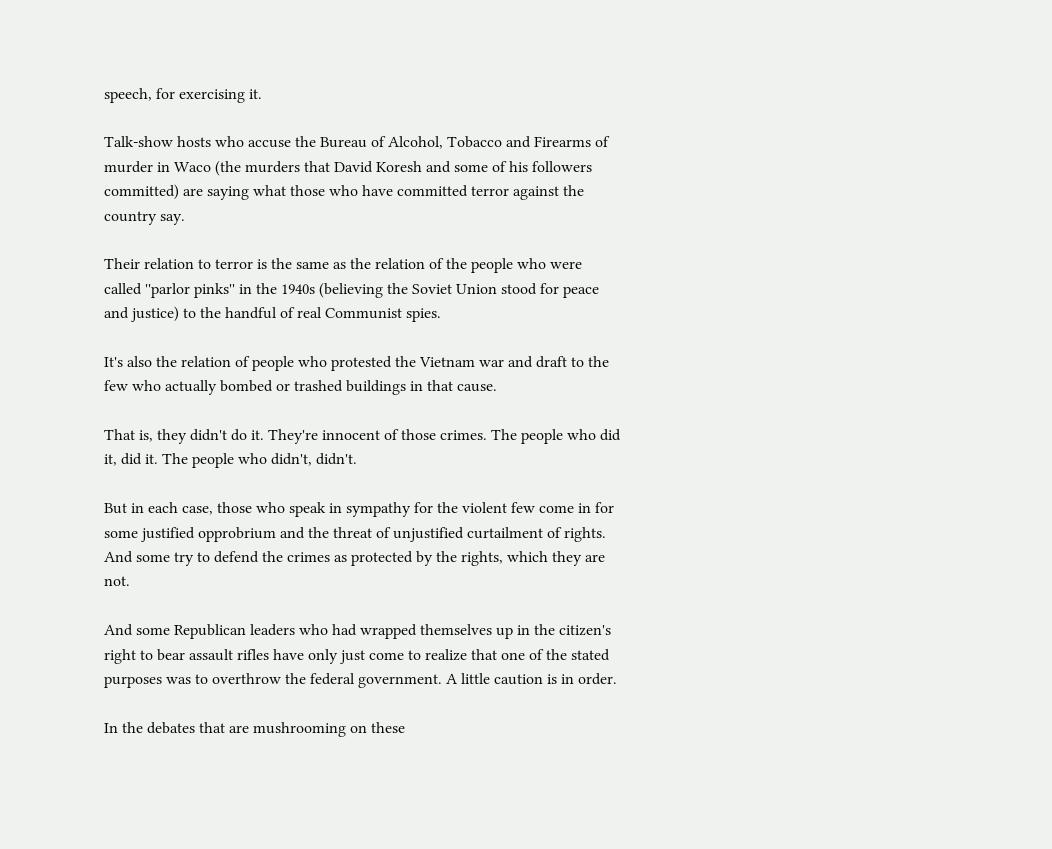speech, for exercising it.

Talk-show hosts who accuse the Bureau of Alcohol, Tobacco and Firearms of murder in Waco (the murders that David Koresh and some of his followers committed) are saying what those who have committed terror against the country say.

Their relation to terror is the same as the relation of the people who were called ''parlor pinks'' in the 1940s (believing the Soviet Union stood for peace and justice) to the handful of real Communist spies.

It's also the relation of people who protested the Vietnam war and draft to the few who actually bombed or trashed buildings in that cause.

That is, they didn't do it. They're innocent of those crimes. The people who did it, did it. The people who didn't, didn't.

But in each case, those who speak in sympathy for the violent few come in for some justified opprobrium and the threat of unjustified curtailment of rights. And some try to defend the crimes as protected by the rights, which they are not.

And some Republican leaders who had wrapped themselves up in the citizen's right to bear assault rifles have only just come to realize that one of the stated purposes was to overthrow the federal government. A little caution is in order.

In the debates that are mushrooming on these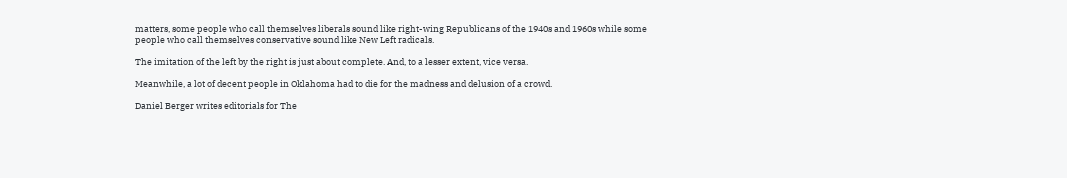matters, some people who call themselves liberals sound like right-wing Republicans of the 1940s and 1960s while some people who call themselves conservative sound like New Left radicals.

The imitation of the left by the right is just about complete. And, to a lesser extent, vice versa.

Meanwhile, a lot of decent people in Oklahoma had to die for the madness and delusion of a crowd.

Daniel Berger writes editorials for The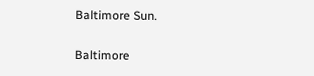Baltimore Sun.

Baltimore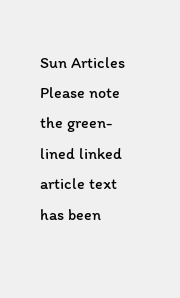Sun Articles
Please note the green-lined linked article text has been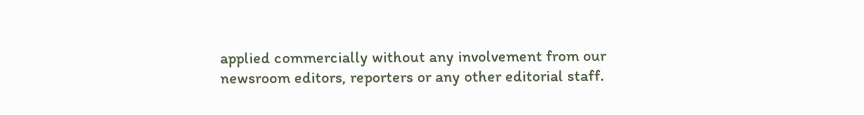applied commercially without any involvement from our newsroom editors, reporters or any other editorial staff.